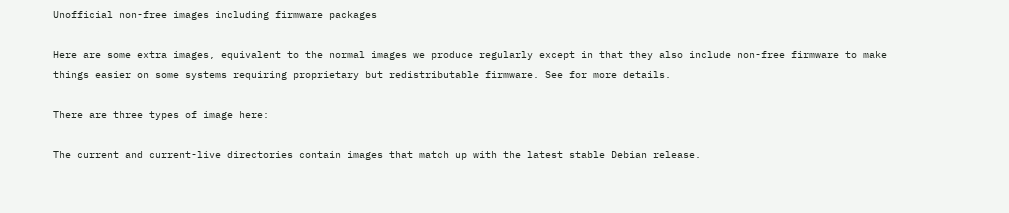Unofficial non-free images including firmware packages

Here are some extra images, equivalent to the normal images we produce regularly except in that they also include non-free firmware to make things easier on some systems requiring proprietary but redistributable firmware. See for more details.

There are three types of image here:

The current and current-live directories contain images that match up with the latest stable Debian release.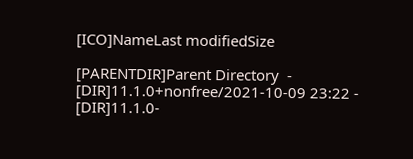[ICO]NameLast modifiedSize

[PARENTDIR]Parent Directory  -
[DIR]11.1.0+nonfree/2021-10-09 23:22 -
[DIR]11.1.0-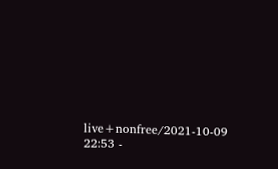live+nonfree/2021-10-09 22:53 -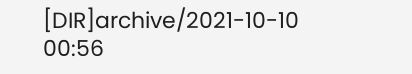[DIR]archive/2021-10-10 00:56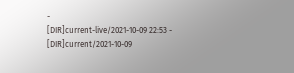-
[DIR]current-live/2021-10-09 22:53 -
[DIR]current/2021-10-09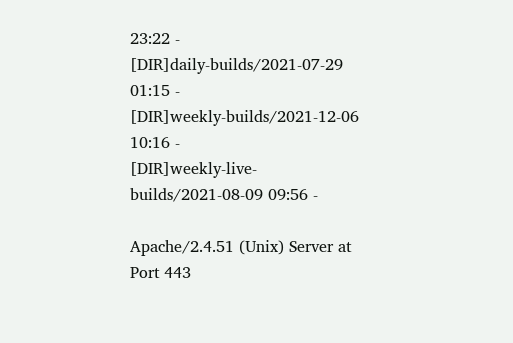23:22 -
[DIR]daily-builds/2021-07-29 01:15 -
[DIR]weekly-builds/2021-12-06 10:16 -
[DIR]weekly-live-builds/2021-08-09 09:56 -

Apache/2.4.51 (Unix) Server at Port 443